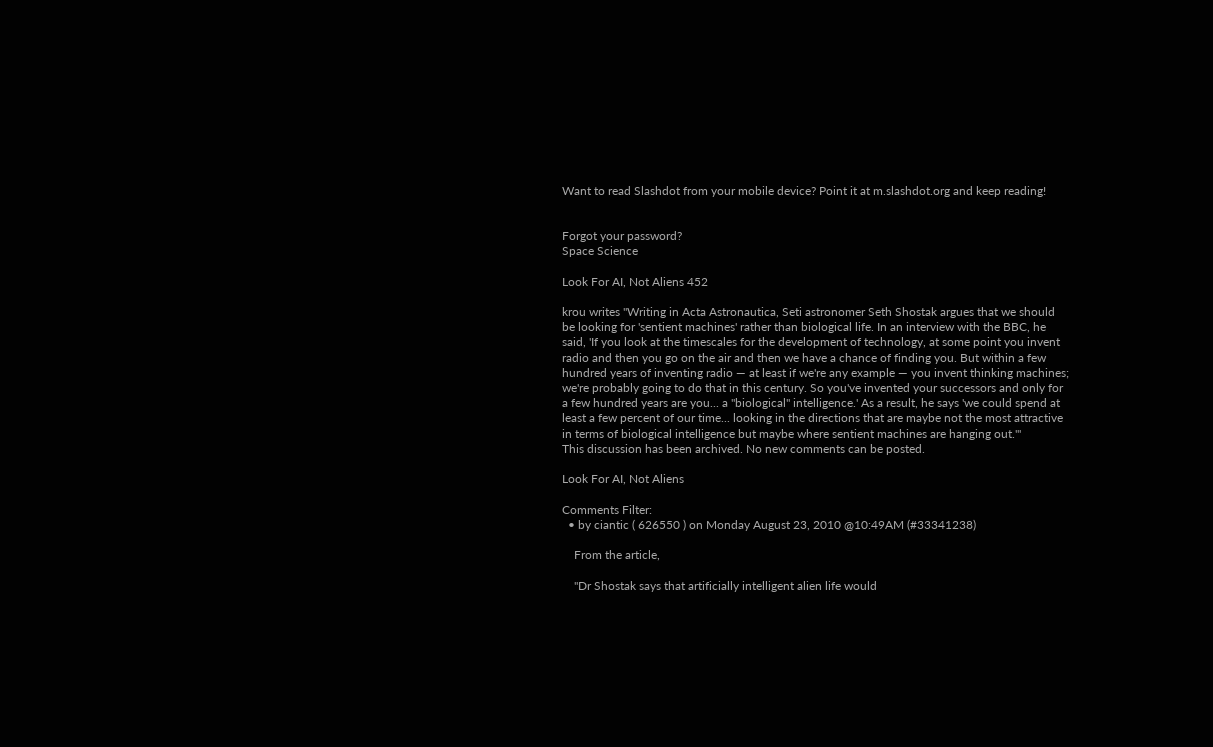Want to read Slashdot from your mobile device? Point it at m.slashdot.org and keep reading!


Forgot your password?
Space Science

Look For AI, Not Aliens 452

krou writes "Writing in Acta Astronautica, Seti astronomer Seth Shostak argues that we should be looking for 'sentient machines' rather than biological life. In an interview with the BBC, he said, 'If you look at the timescales for the development of technology, at some point you invent radio and then you go on the air and then we have a chance of finding you. But within a few hundred years of inventing radio — at least if we're any example — you invent thinking machines; we're probably going to do that in this century. So you've invented your successors and only for a few hundred years are you... a "biological" intelligence.' As a result, he says 'we could spend at least a few percent of our time... looking in the directions that are maybe not the most attractive in terms of biological intelligence but maybe where sentient machines are hanging out.'"
This discussion has been archived. No new comments can be posted.

Look For AI, Not Aliens

Comments Filter:
  • by ciantic ( 626550 ) on Monday August 23, 2010 @10:49AM (#33341238)

    From the article,

    "Dr Shostak says that artificially intelligent alien life would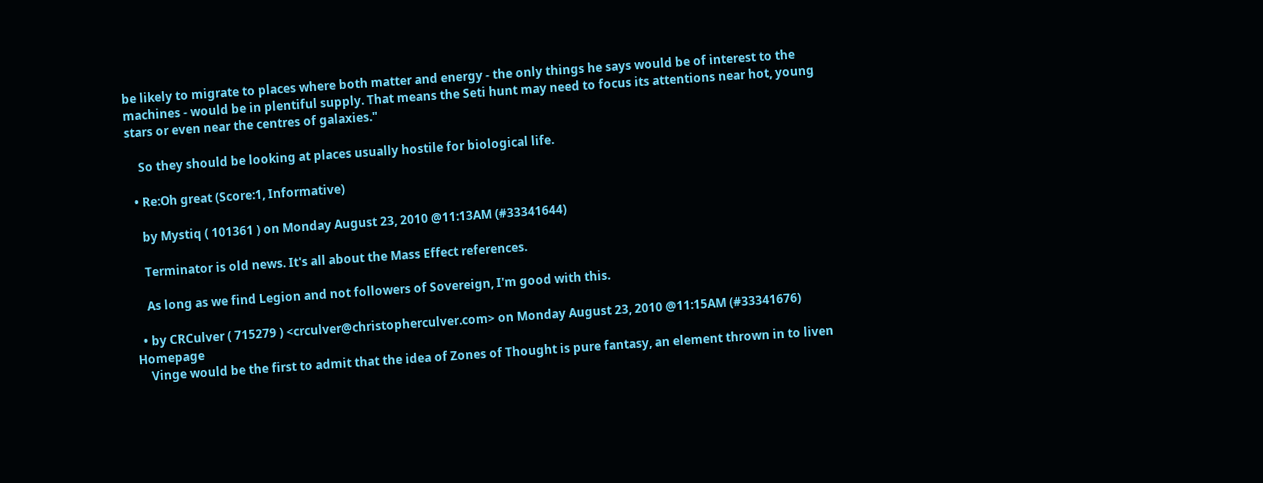be likely to migrate to places where both matter and energy - the only things he says would be of interest to the machines - would be in plentiful supply. That means the Seti hunt may need to focus its attentions near hot, young stars or even near the centres of galaxies."

    So they should be looking at places usually hostile for biological life.

  • Re:Oh great (Score:1, Informative)

    by Mystiq ( 101361 ) on Monday August 23, 2010 @11:13AM (#33341644)

    Terminator is old news. It's all about the Mass Effect references.

    As long as we find Legion and not followers of Sovereign, I'm good with this.

  • by CRCulver ( 715279 ) <crculver@christopherculver.com> on Monday August 23, 2010 @11:15AM (#33341676) Homepage
    Vinge would be the first to admit that the idea of Zones of Thought is pure fantasy, an element thrown in to liven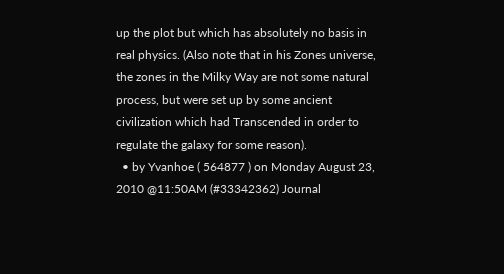up the plot but which has absolutely no basis in real physics. (Also note that in his Zones universe, the zones in the Milky Way are not some natural process, but were set up by some ancient civilization which had Transcended in order to regulate the galaxy for some reason).
  • by Yvanhoe ( 564877 ) on Monday August 23, 2010 @11:50AM (#33342362) Journal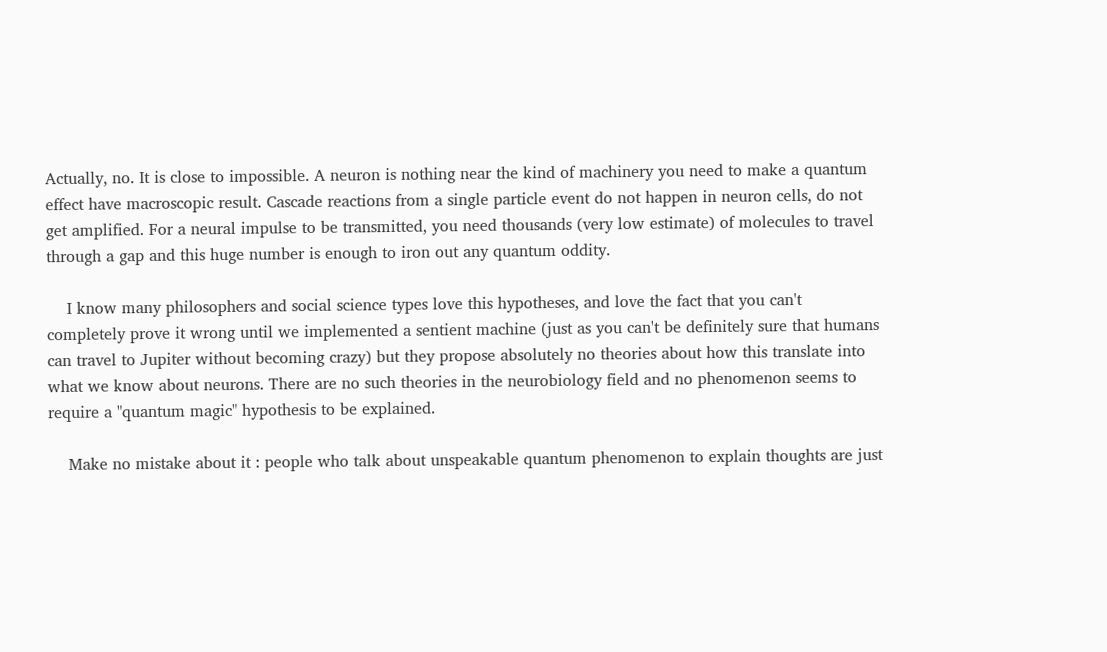Actually, no. It is close to impossible. A neuron is nothing near the kind of machinery you need to make a quantum effect have macroscopic result. Cascade reactions from a single particle event do not happen in neuron cells, do not get amplified. For a neural impulse to be transmitted, you need thousands (very low estimate) of molecules to travel through a gap and this huge number is enough to iron out any quantum oddity.

    I know many philosophers and social science types love this hypotheses, and love the fact that you can't completely prove it wrong until we implemented a sentient machine (just as you can't be definitely sure that humans can travel to Jupiter without becoming crazy) but they propose absolutely no theories about how this translate into what we know about neurons. There are no such theories in the neurobiology field and no phenomenon seems to require a "quantum magic" hypothesis to be explained.

    Make no mistake about it : people who talk about unspeakable quantum phenomenon to explain thoughts are just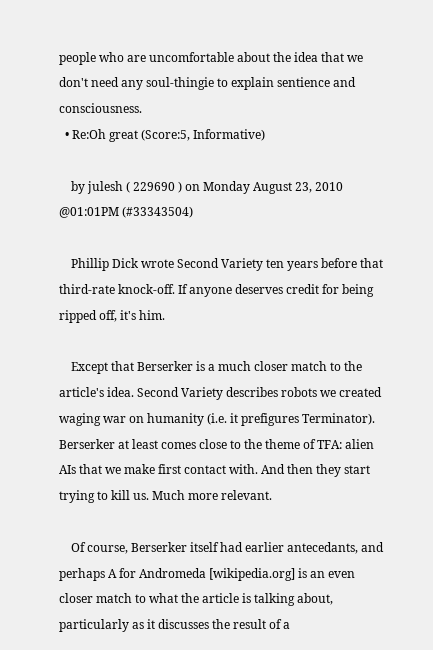people who are uncomfortable about the idea that we don't need any soul-thingie to explain sentience and consciousness.
  • Re:Oh great (Score:5, Informative)

    by julesh ( 229690 ) on Monday August 23, 2010 @01:01PM (#33343504)

    Phillip Dick wrote Second Variety ten years before that third-rate knock-off. If anyone deserves credit for being ripped off, it's him.

    Except that Berserker is a much closer match to the article's idea. Second Variety describes robots we created waging war on humanity (i.e. it prefigures Terminator). Berserker at least comes close to the theme of TFA: alien AIs that we make first contact with. And then they start trying to kill us. Much more relevant.

    Of course, Berserker itself had earlier antecedants, and perhaps A for Andromeda [wikipedia.org] is an even closer match to what the article is talking about, particularly as it discusses the result of a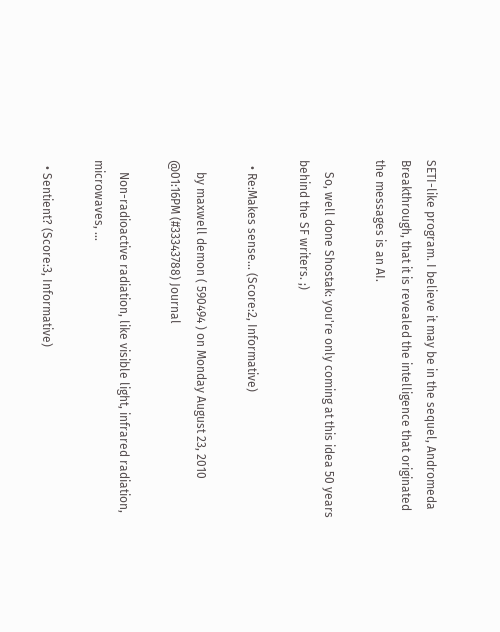SETI-like program. I believe it may be in the sequel, Andromeda Breakthrough, that it is revealed the intelligence that originated the messages is an AI.

    So, well done Shostak: you're only coming at this idea 50 years behind the SF writers. ;)

  • Re:Makes sense... (Score:2, Informative)

    by maxwell demon ( 590494 ) on Monday August 23, 2010 @01:16PM (#33343788) Journal

    Non-radioactive radiation, like visible light, infrared radiation, microwaves, ...

  • Sentient? (Score:3, Informative)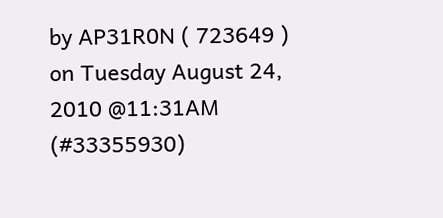by AP31R0N ( 723649 ) on Tuesday August 24, 2010 @11:31AM (#33355930)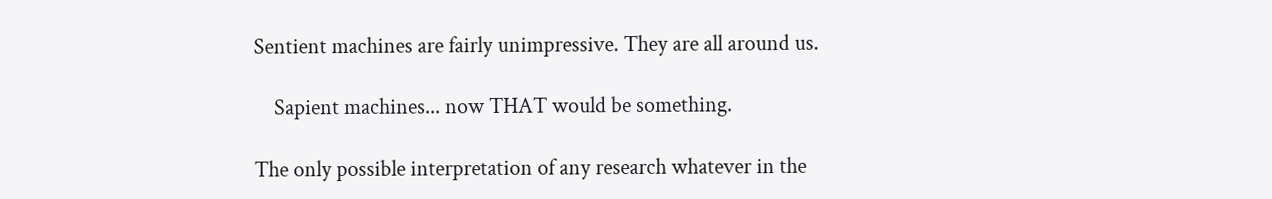Sentient machines are fairly unimpressive. They are all around us.

    Sapient machines... now THAT would be something.

The only possible interpretation of any research whatever in the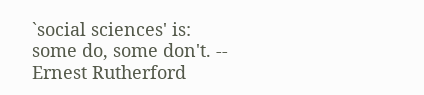`social sciences' is: some do, some don't. -- Ernest Rutherford